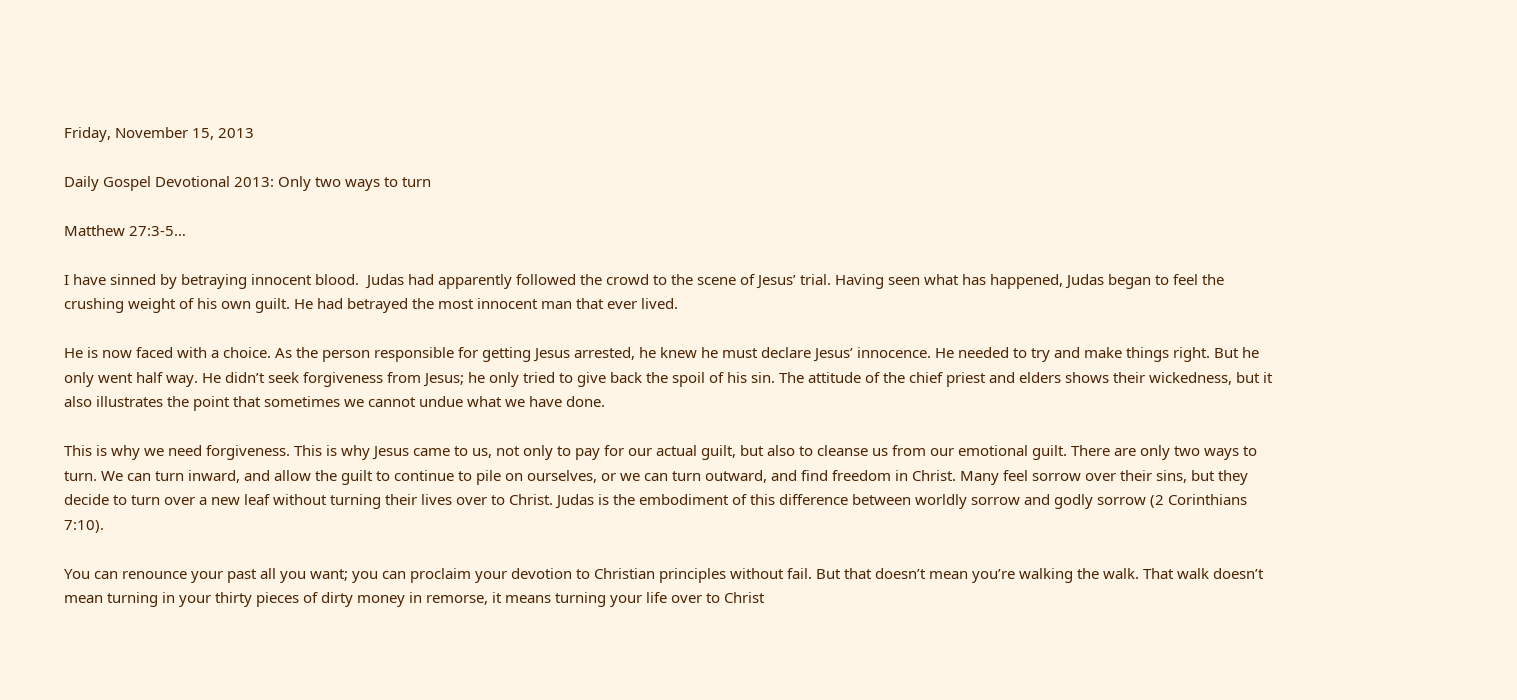Friday, November 15, 2013

Daily Gospel Devotional 2013: Only two ways to turn

Matthew 27:3-5…

I have sinned by betraying innocent blood.  Judas had apparently followed the crowd to the scene of Jesus’ trial. Having seen what has happened, Judas began to feel the crushing weight of his own guilt. He had betrayed the most innocent man that ever lived.

He is now faced with a choice. As the person responsible for getting Jesus arrested, he knew he must declare Jesus’ innocence. He needed to try and make things right. But he only went half way. He didn’t seek forgiveness from Jesus; he only tried to give back the spoil of his sin. The attitude of the chief priest and elders shows their wickedness, but it also illustrates the point that sometimes we cannot undue what we have done.

This is why we need forgiveness. This is why Jesus came to us, not only to pay for our actual guilt, but also to cleanse us from our emotional guilt. There are only two ways to turn. We can turn inward, and allow the guilt to continue to pile on ourselves, or we can turn outward, and find freedom in Christ. Many feel sorrow over their sins, but they decide to turn over a new leaf without turning their lives over to Christ. Judas is the embodiment of this difference between worldly sorrow and godly sorrow (2 Corinthians 7:10).

You can renounce your past all you want; you can proclaim your devotion to Christian principles without fail. But that doesn’t mean you’re walking the walk. That walk doesn’t mean turning in your thirty pieces of dirty money in remorse, it means turning your life over to Christ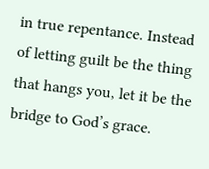in true repentance. Instead of letting guilt be the thing that hangs you, let it be the bridge to God’s grace.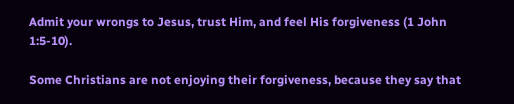Admit your wrongs to Jesus, trust Him, and feel His forgiveness (1 John 1:5-10).

Some Christians are not enjoying their forgiveness, because they say that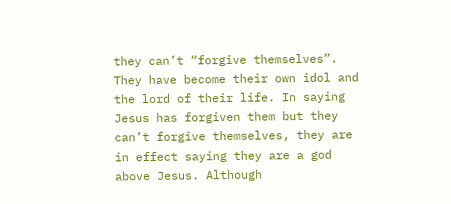they can’t “forgive themselves”. They have become their own idol and the lord of their life. In saying Jesus has forgiven them but they can’t forgive themselves, they are in effect saying they are a god above Jesus. Although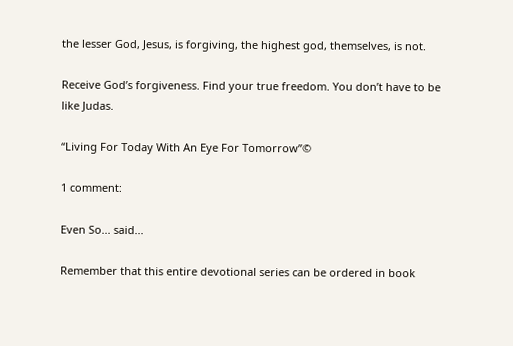the lesser God, Jesus, is forgiving, the highest god, themselves, is not.

Receive God’s forgiveness. Find your true freedom. You don’t have to be like Judas.

“Living For Today With An Eye For Tomorrow”©

1 comment:

Even So... said...

Remember that this entire devotional series can be ordered in book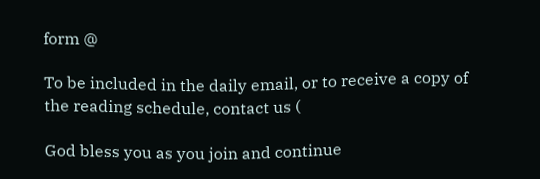form @

To be included in the daily email, or to receive a copy of the reading schedule, contact us (

God bless you as you join and continue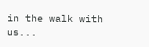in the walk with us...